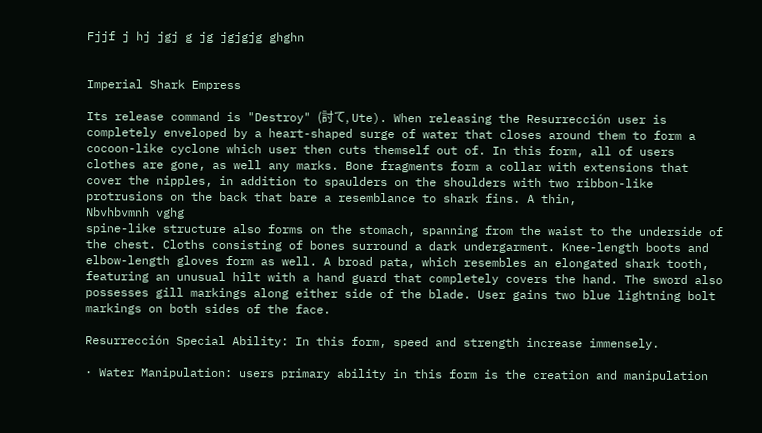Fjjf j hj jgj g jg jgjgjg ghghn


Imperial Shark Empress

Its release command is "Destroy" (討て, Ute). When releasing the Resurrección user is completely enveloped by a heart-shaped surge of water that closes around them to form a cocoon-like cyclone which user then cuts themself out of. In this form, all of users clothes are gone, as well any marks. Bone fragments form a collar with extensions that cover the nipples, in addition to spaulders on the shoulders with two ribbon-like protrusions on the back that bare a resemblance to shark fins. A thin,
Nbvhbvmnh vghg
spine-like structure also forms on the stomach, spanning from the waist to the underside of the chest. Cloths consisting of bones surround a dark undergarment. Knee-length boots and elbow-length gloves form as well. A broad pata, which resembles an elongated shark tooth, featuring an unusual hilt with a hand guard that completely covers the hand. The sword also possesses gill markings along either side of the blade. User gains two blue lightning bolt markings on both sides of the face.

Resurrección Special Ability: In this form, speed and strength increase immensely.

· Water Manipulation: users primary ability in this form is the creation and manipulation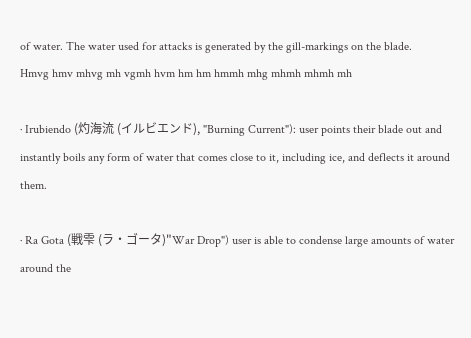of water. The water used for attacks is generated by the gill-markings on the blade.
Hmvg hmv mhvg mh vgmh hvm hm hm hmmh mhg mhmh mhmh mh

· Irubiendo (灼海流 (イルビエンド), "Burning Current"): user points their blade out and instantly boils any form of water that comes close to it, including ice, and deflects it around them.

· Ra Gota (戦雫 (ラ・ゴータ)"War Drop") user is able to condense large amounts of water around the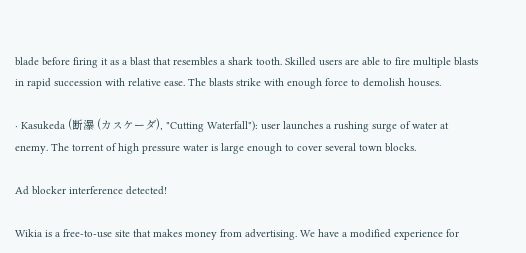blade before firing it as a blast that resembles a shark tooth. Skilled users are able to fire multiple blasts in rapid succession with relative ease. The blasts strike with enough force to demolish houses.

· Kasukeda (断瀑 (カスケーダ), "Cutting Waterfall"): user launches a rushing surge of water at enemy. The torrent of high pressure water is large enough to cover several town blocks.

Ad blocker interference detected!

Wikia is a free-to-use site that makes money from advertising. We have a modified experience for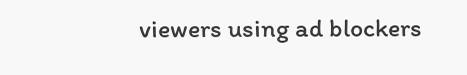viewers using ad blockers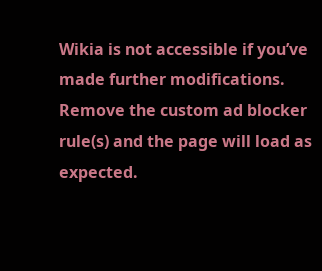Wikia is not accessible if you’ve made further modifications. Remove the custom ad blocker rule(s) and the page will load as expected.